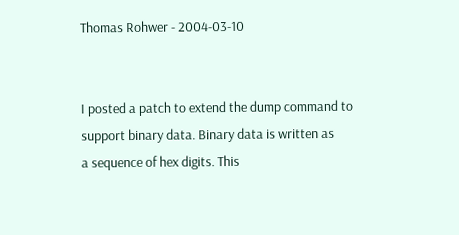Thomas Rohwer - 2004-03-10


I posted a patch to extend the dump command to
support binary data. Binary data is written as
a sequence of hex digits. This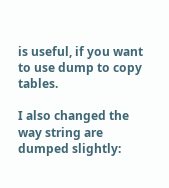is useful, if you want
to use dump to copy tables.

I also changed the way string are dumped slightly: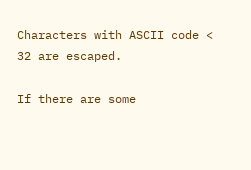Characters with ASCII code < 32 are escaped.

If there are some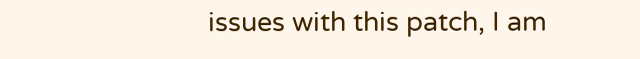issues with this patch, I am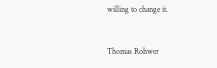willing to change it.


Thomas Rohwer